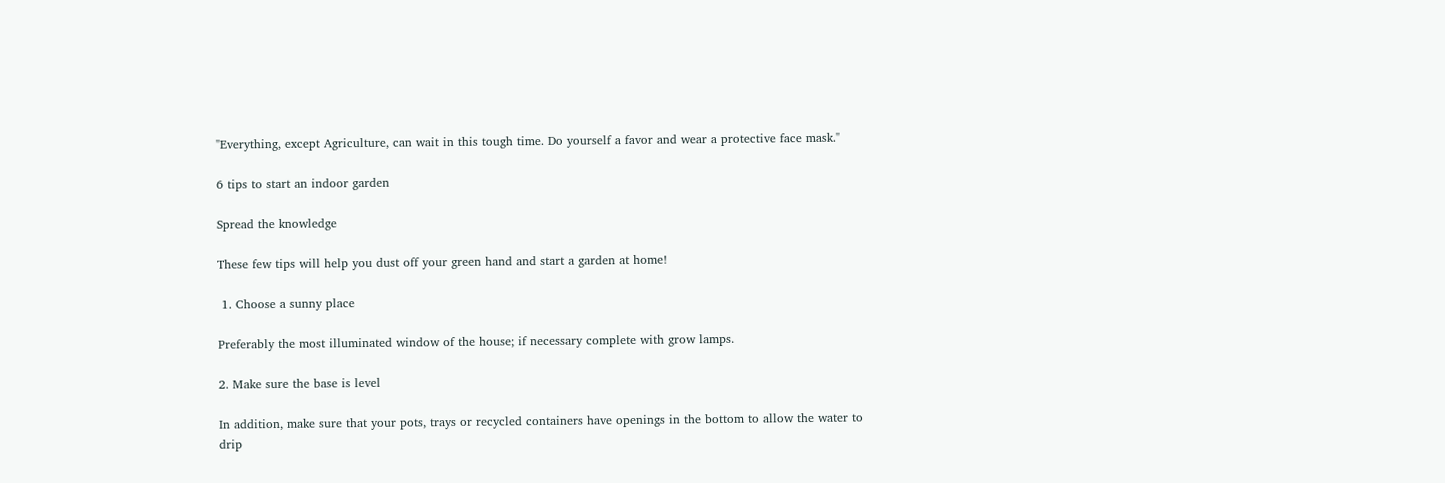"Everything, except Agriculture, can wait in this tough time. Do yourself a favor and wear a protective face mask."

6 tips to start an indoor garden

Spread the knowledge

These few tips will help you dust off your green hand and start a garden at home!

 1. Choose a sunny place

Preferably the most illuminated window of the house; if necessary complete with grow lamps.

2. Make sure the base is level

In addition, make sure that your pots, trays or recycled containers have openings in the bottom to allow the water to drip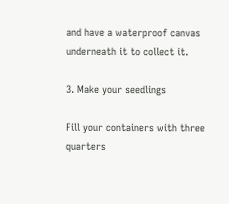and have a waterproof canvas underneath it to collect it.

3. Make your seedlings

Fill your containers with three quarters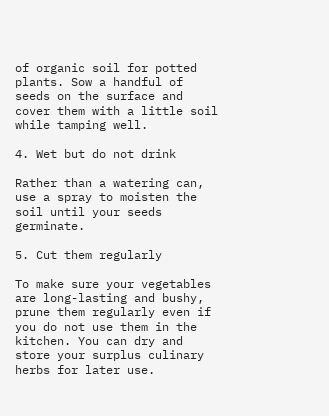of organic soil for potted plants. Sow a handful of seeds on the surface and cover them with a little soil while tamping well.

4. Wet but do not drink

Rather than a watering can, use a spray to moisten the soil until your seeds germinate.

5. Cut them regularly

To make sure your vegetables are long-lasting and bushy, prune them regularly even if you do not use them in the kitchen. You can dry and store your surplus culinary herbs for later use.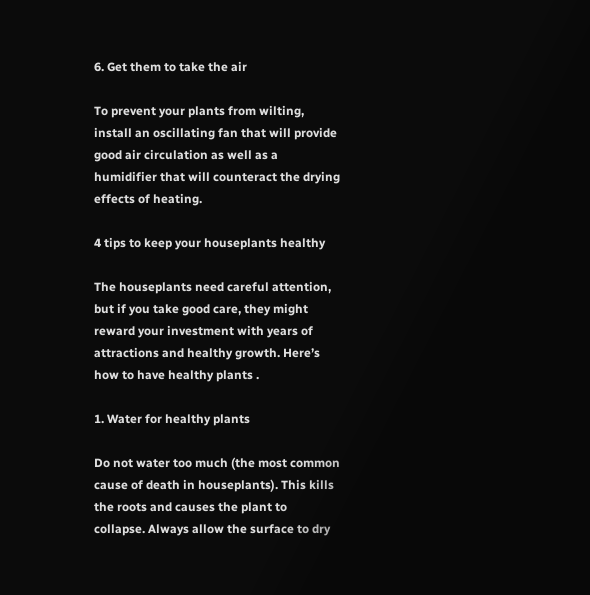6. Get them to take the air

To prevent your plants from wilting, install an oscillating fan that will provide good air circulation as well as a humidifier that will counteract the drying effects of heating.

4 tips to keep your houseplants healthy

The houseplants need careful attention, but if you take good care, they might reward your investment with years of attractions and healthy growth. Here’s how to have healthy plants .

1. Water for healthy plants

Do not water too much (the most common cause of death in houseplants). This kills the roots and causes the plant to collapse. Always allow the surface to dry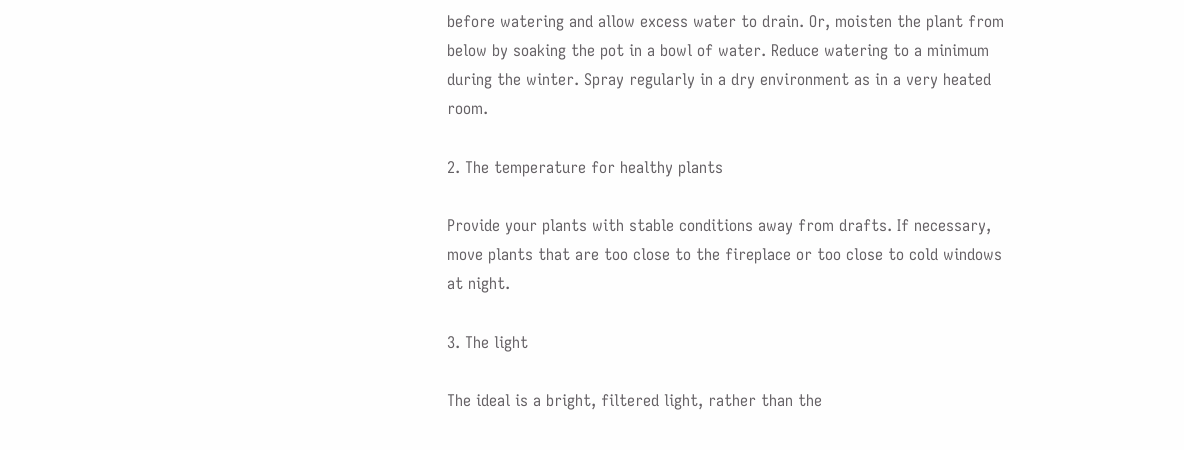before watering and allow excess water to drain. Or, moisten the plant from below by soaking the pot in a bowl of water. Reduce watering to a minimum during the winter. Spray regularly in a dry environment as in a very heated room.

2. The temperature for healthy plants

Provide your plants with stable conditions away from drafts. If necessary, move plants that are too close to the fireplace or too close to cold windows at night.

3. The light

The ideal is a bright, filtered light, rather than the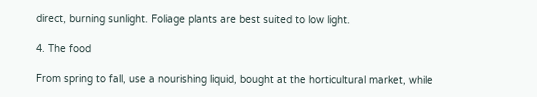direct, burning sunlight. Foliage plants are best suited to low light.

4. The food

From spring to fall, use a nourishing liquid, bought at the horticultural market, while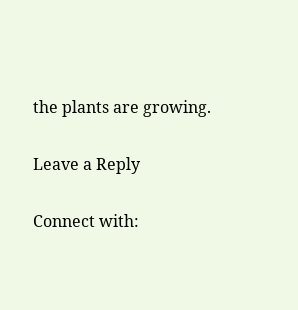the plants are growing.

Leave a Reply

Connect with: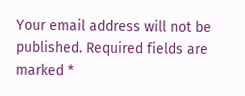Your email address will not be published. Required fields are marked *